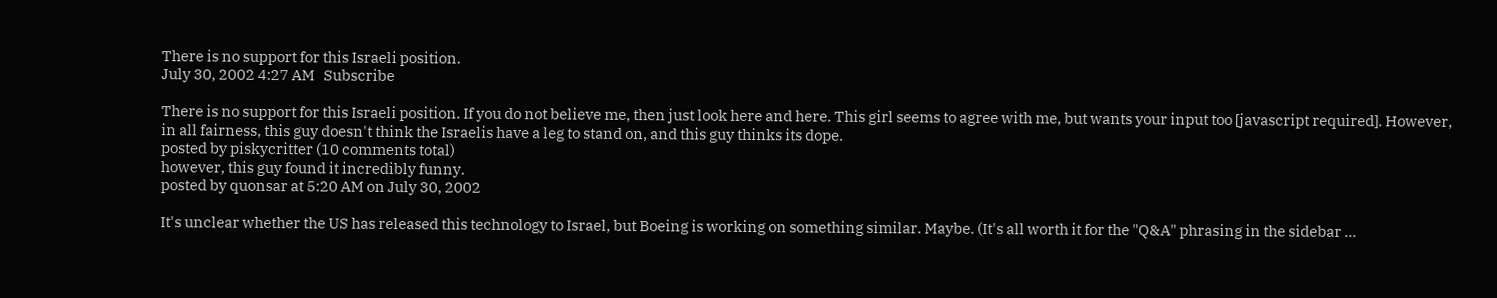There is no support for this Israeli position.
July 30, 2002 4:27 AM   Subscribe

There is no support for this Israeli position. If you do not believe me, then just look here and here. This girl seems to agree with me, but wants your input too [javascript required]. However, in all fairness, this guy doesn't think the Israelis have a leg to stand on, and this guy thinks its dope.
posted by piskycritter (10 comments total)
however, this guy found it incredibly funny.
posted by quonsar at 5:20 AM on July 30, 2002

It's unclear whether the US has released this technology to Israel, but Boeing is working on something similar. Maybe. (It's all worth it for the "Q&A" phrasing in the sidebar ...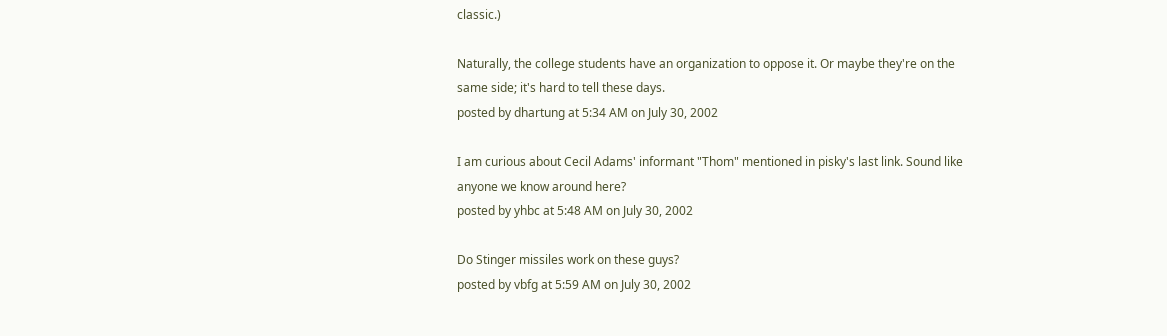classic.)

Naturally, the college students have an organization to oppose it. Or maybe they're on the same side; it's hard to tell these days.
posted by dhartung at 5:34 AM on July 30, 2002

I am curious about Cecil Adams' informant "Thom" mentioned in pisky's last link. Sound like anyone we know around here?
posted by yhbc at 5:48 AM on July 30, 2002

Do Stinger missiles work on these guys?
posted by vbfg at 5:59 AM on July 30, 2002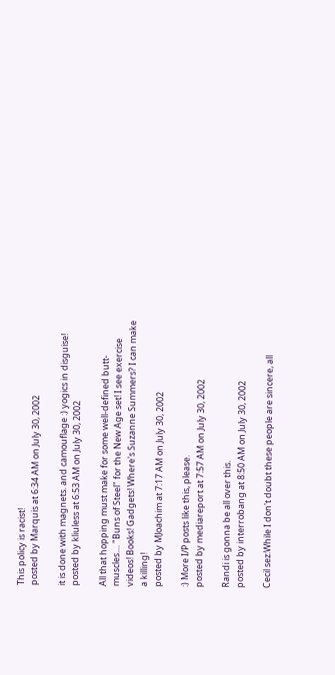This policy is racist!
posted by Marquis at 6:34 AM on July 30, 2002

it is done with magnets. and camouflage :) yogics in disguise!
posted by kliuless at 6:53 AM on July 30, 2002

All that hopping must make for some well-defined butt-muscles.... "Buns of Steel" for the New Age set! I see exercise videos! Books! Gadgets! Where's Suzanne Summers? I can make a killing!
posted by MJoachim at 7:17 AM on July 30, 2002

:) More I/P posts like this, please.
posted by mediareport at 7:57 AM on July 30, 2002

Randi is gonna be all over this.
posted by interrobang at 8:50 AM on July 30, 2002

Cecil sez:While I don't doubt these people are sincere, all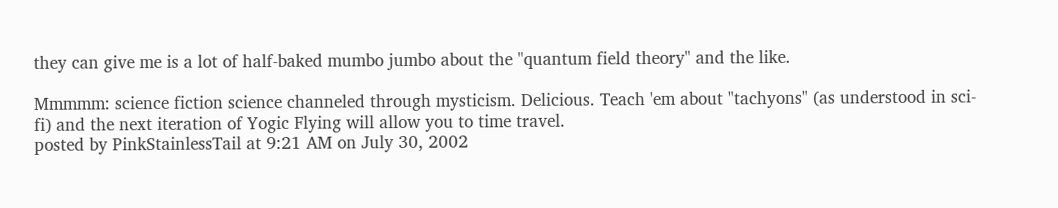they can give me is a lot of half-baked mumbo jumbo about the "quantum field theory" and the like.

Mmmmm: science fiction science channeled through mysticism. Delicious. Teach 'em about "tachyons" (as understood in sci-fi) and the next iteration of Yogic Flying will allow you to time travel.
posted by PinkStainlessTail at 9:21 AM on July 30, 2002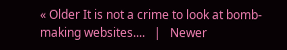« Older It is not a crime to look at bomb-making websites....   |   Newer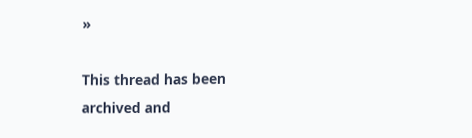»

This thread has been archived and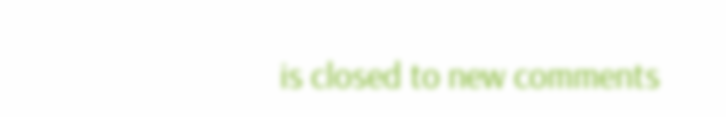is closed to new comments